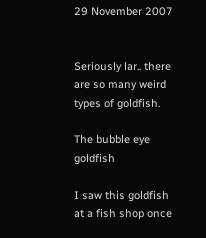29 November 2007


Seriously lar.. there are so many weird types of goldfish.

The bubble eye goldfish

I saw this goldfish at a fish shop once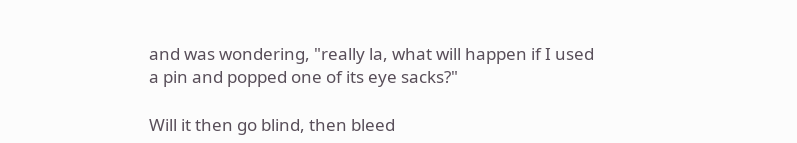and was wondering, "really la, what will happen if I used a pin and popped one of its eye sacks?"

Will it then go blind, then bleed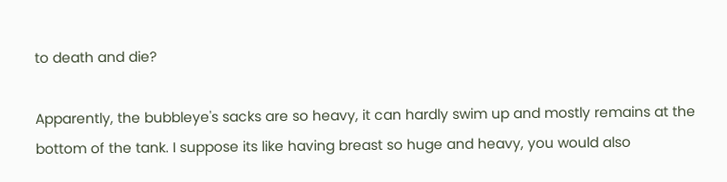to death and die?

Apparently, the bubbleye's sacks are so heavy, it can hardly swim up and mostly remains at the bottom of the tank. I suppose its like having breast so huge and heavy, you would also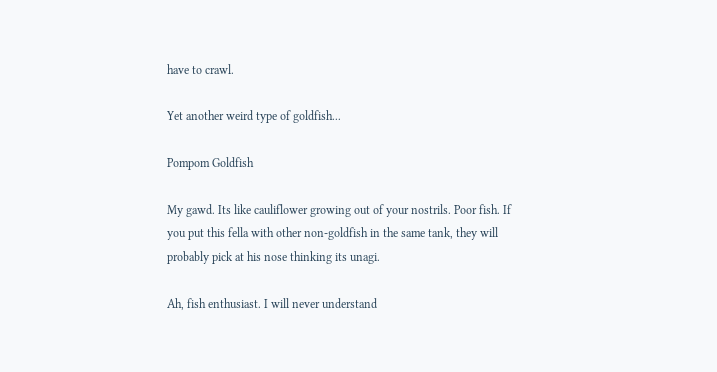have to crawl.

Yet another weird type of goldfish...

Pompom Goldfish

My gawd. Its like cauliflower growing out of your nostrils. Poor fish. If you put this fella with other non-goldfish in the same tank, they will probably pick at his nose thinking its unagi.

Ah, fish enthusiast. I will never understand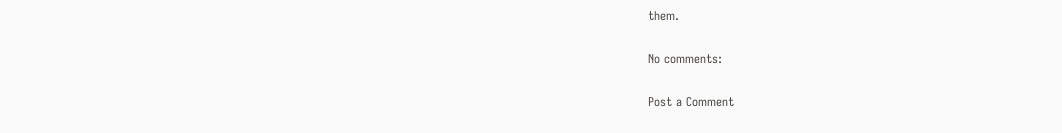them.

No comments:

Post a Comment